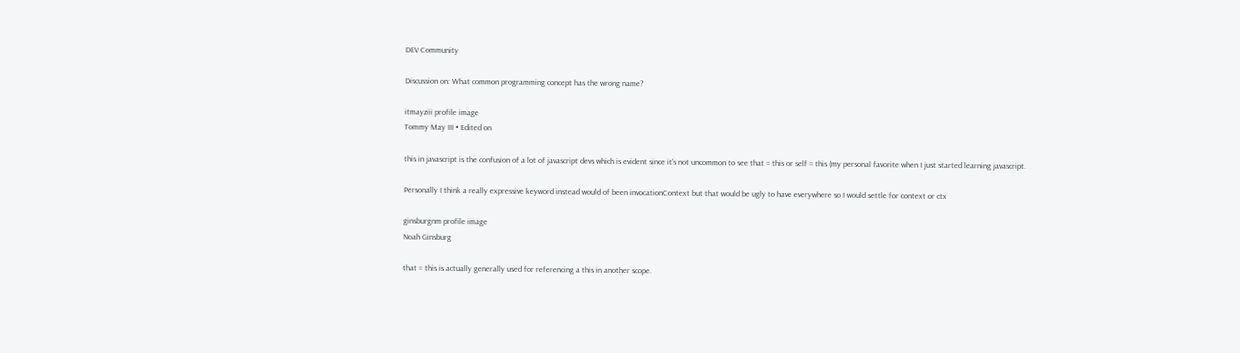DEV Community

Discussion on: What common programming concept has the wrong name?

itmayziii profile image
Tommy May III • Edited on

this in javascript is the confusion of a lot of javascript devs which is evident since it's not uncommon to see that = this or self = this (my personal favorite when I just started learning javascript.

Personally I think a really expressive keyword instead would of been invocationContext but that would be ugly to have everywhere so I would settle for context or ctx

ginsburgnm profile image
Noah Ginsburg

that = this is actually generally used for referencing a this in another scope.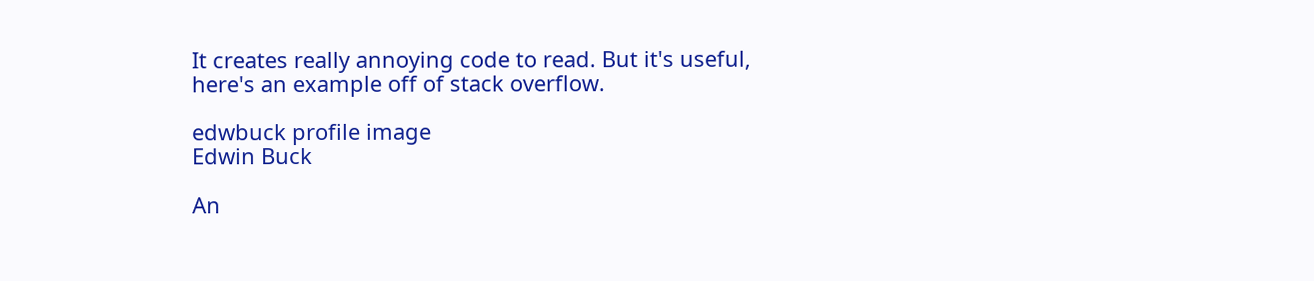It creates really annoying code to read. But it's useful, here's an example off of stack overflow.

edwbuck profile image
Edwin Buck

An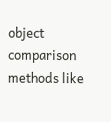object comparison methods like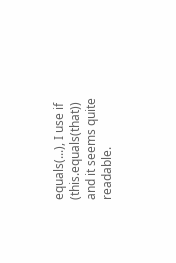equals(...), I use if (this.equals(that)) and it seems quite readable.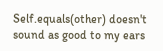Self.equals(other) doesn't sound as good to my ears